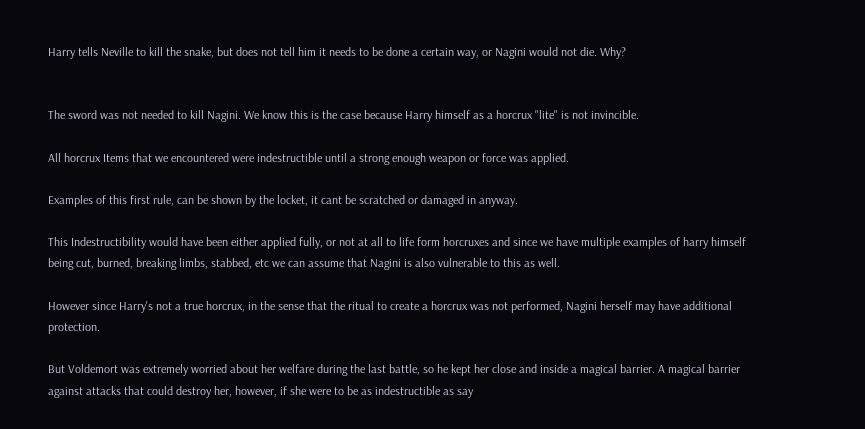Harry tells Neville to kill the snake, but does not tell him it needs to be done a certain way, or Nagini would not die. Why?


The sword was not needed to kill Nagini. We know this is the case because Harry himself as a horcrux "lite" is not invincible.

All horcrux Items that we encountered were indestructible until a strong enough weapon or force was applied.

Examples of this first rule, can be shown by the locket, it cant be scratched or damaged in anyway.

This Indestructibility would have been either applied fully, or not at all to life form horcruxes and since we have multiple examples of harry himself being cut, burned, breaking limbs, stabbed, etc we can assume that Nagini is also vulnerable to this as well.

However since Harry's not a true horcrux, in the sense that the ritual to create a horcrux was not performed, Nagini herself may have additional protection.

But Voldemort was extremely worried about her welfare during the last battle, so he kept her close and inside a magical barrier. A magical barrier against attacks that could destroy her, however, if she were to be as indestructible as say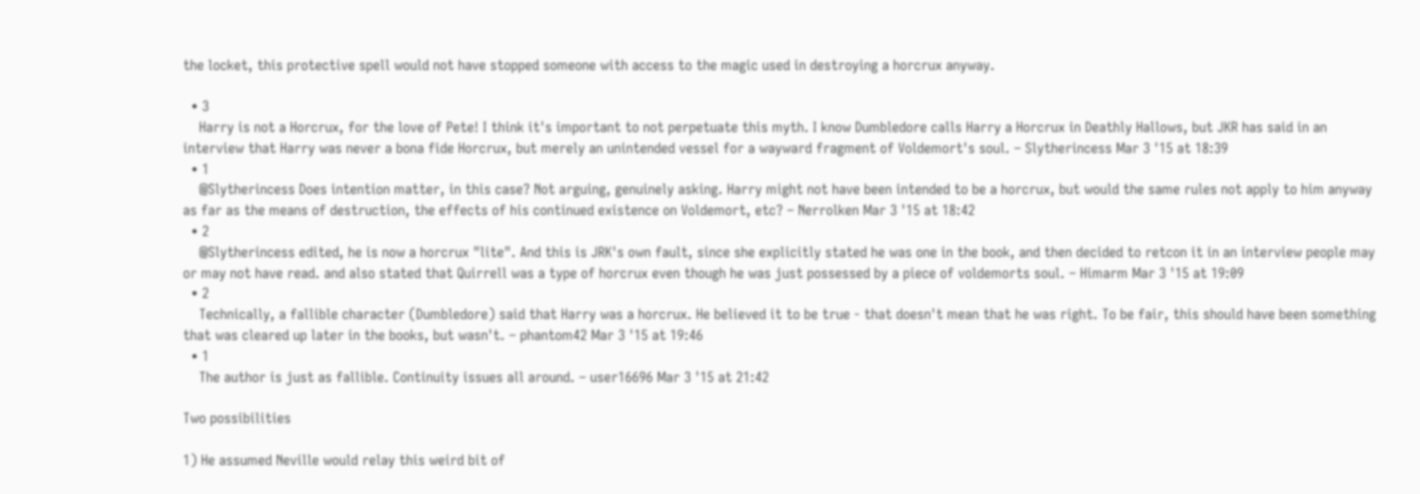the locket, this protective spell would not have stopped someone with access to the magic used in destroying a horcrux anyway.

  • 3
    Harry is not a Horcrux, for the love of Pete! I think it's important to not perpetuate this myth. I know Dumbledore calls Harry a Horcrux in Deathly Hallows, but JKR has said in an interview that Harry was never a bona fide Horcrux, but merely an unintended vessel for a wayward fragment of Voldemort's soul. – Slytherincess Mar 3 '15 at 18:39
  • 1
    @Slytherincess Does intention matter, in this case? Not arguing, genuinely asking. Harry might not have been intended to be a horcrux, but would the same rules not apply to him anyway as far as the means of destruction, the effects of his continued existence on Voldemort, etc? – Nerrolken Mar 3 '15 at 18:42
  • 2
    @Slytherincess edited, he is now a horcrux "lite". And this is JRK's own fault, since she explicitly stated he was one in the book, and then decided to retcon it in an interview people may or may not have read. and also stated that Quirrell was a type of horcrux even though he was just possessed by a piece of voldemorts soul. – Himarm Mar 3 '15 at 19:09
  • 2
    Technically, a fallible character (Dumbledore) said that Harry was a horcrux. He believed it to be true - that doesn't mean that he was right. To be fair, this should have been something that was cleared up later in the books, but wasn't. – phantom42 Mar 3 '15 at 19:46
  • 1
    The author is just as fallible. Continuity issues all around. – user16696 Mar 3 '15 at 21:42

Two possibilities

1) He assumed Neville would relay this weird bit of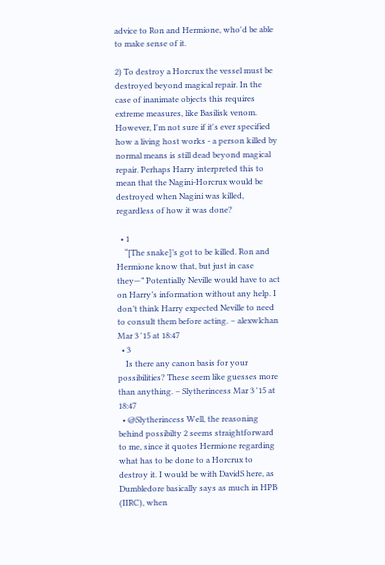advice to Ron and Hermione, who'd be able to make sense of it.

2) To destroy a Horcrux the vessel must be destroyed beyond magical repair. In the case of inanimate objects this requires extreme measures, like Basilisk venom. However, I'm not sure if it's ever specified how a living host works - a person killed by normal means is still dead beyond magical repair. Perhaps Harry interpreted this to mean that the Nagini-Horcrux would be destroyed when Nagini was killed, regardless of how it was done?

  • 1
    “[The snake]’s got to be killed. Ron and Hermione know that, but just in case they—” Potentially Neville would have to act on Harry’s information without any help. I don’t think Harry expected Neville to need to consult them before acting. – alexwlchan Mar 3 '15 at 18:47
  • 3
    Is there any canon basis for your possibilities? These seem like guesses more than anything. – Slytherincess Mar 3 '15 at 18:47
  • @Slytherincess Well, the reasoning behind possibilty 2 seems straightforward to me, since it quotes Hermione regarding what has to be done to a Horcrux to destroy it. I would be with DavidS here, as Dumbledore basically says as much in HPB (IIRC), when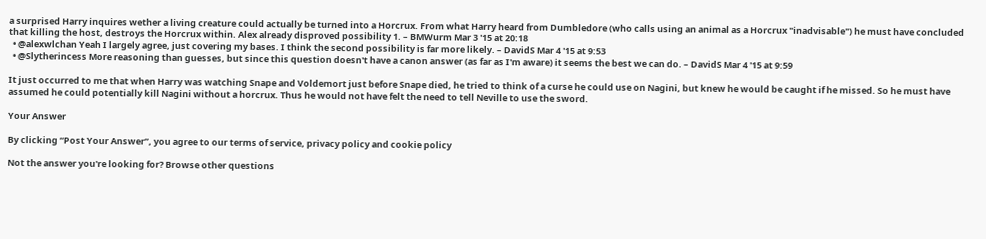a surprised Harry inquires wether a living creature could actually be turned into a Horcrux. From what Harry heard from Dumbledore (who calls using an animal as a Horcrux "inadvisable") he must have concluded that killing the host, destroys the Horcrux within. Alex already disproved possibility 1. – BMWurm Mar 3 '15 at 20:18
  • @alexwlchan Yeah I largely agree, just covering my bases. I think the second possibility is far more likely. – DavidS Mar 4 '15 at 9:53
  • @Slytherincess More reasoning than guesses, but since this question doesn't have a canon answer (as far as I'm aware) it seems the best we can do. – DavidS Mar 4 '15 at 9:59

It just occurred to me that when Harry was watching Snape and Voldemort just before Snape died, he tried to think of a curse he could use on Nagini, but knew he would be caught if he missed. So he must have assumed he could potentially kill Nagini without a horcrux. Thus he would not have felt the need to tell Neville to use the sword.

Your Answer

By clicking “Post Your Answer”, you agree to our terms of service, privacy policy and cookie policy

Not the answer you're looking for? Browse other questions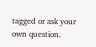tagged or ask your own question.